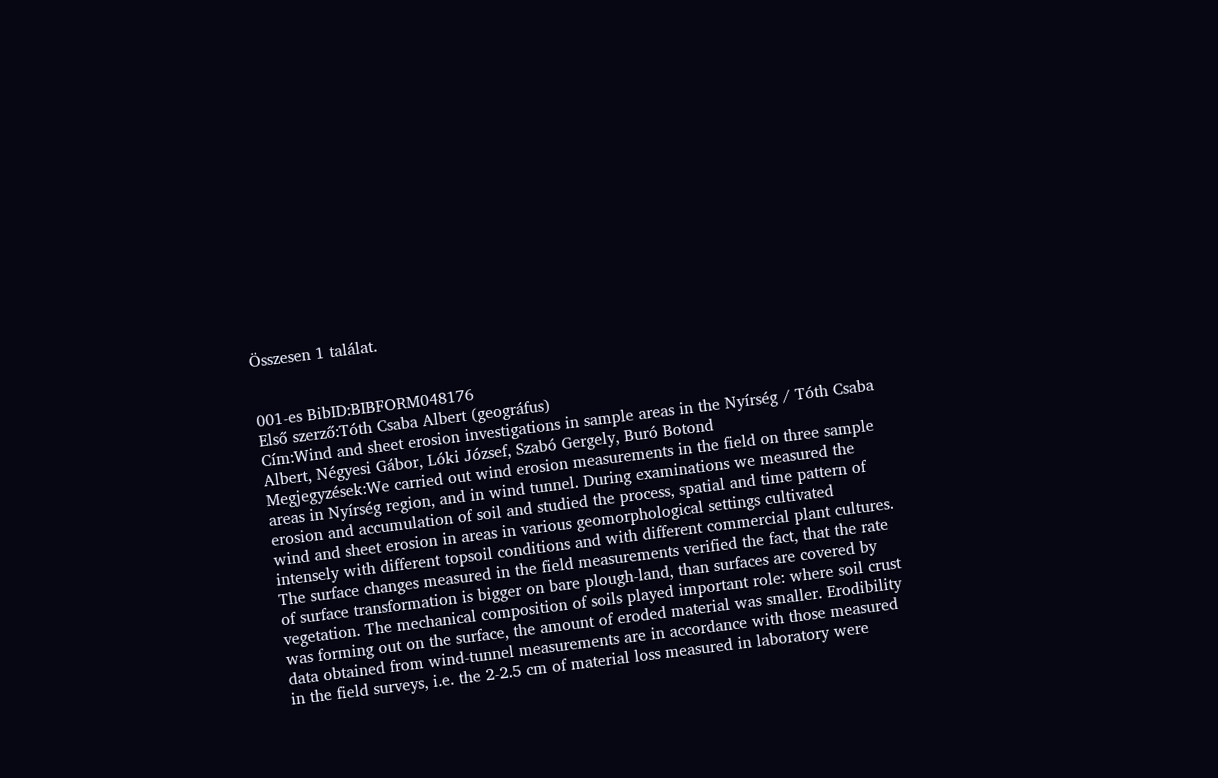Összesen 1 találat.


001-es BibID:BIBFORM048176
Első szerző:Tóth Csaba Albert (geográfus)
Cím:Wind and sheet erosion investigations in sample areas in the Nyírség / Tóth Csaba Albert, Négyesi Gábor, Lóki József, Szabó Gergely, Buró Botond
Megjegyzések:We carried out wind erosion measurements in the field on three sample areas in Nyírség region, and in wind tunnel. During examinations we measured the erosion and accumulation of soil and studied the process, spatial and time pattern of wind and sheet erosion in areas in various geomorphological settings cultivated intensely with different topsoil conditions and with different commercial plant cultures. The surface changes measured in the field measurements verified the fact, that the rate of surface transformation is bigger on bare plough-land, than surfaces are covered by vegetation. The mechanical composition of soils played important role: where soil crust was forming out on the surface, the amount of eroded material was smaller. Erodibility data obtained from wind-tunnel measurements are in accordance with those measured in the field surveys, i.e. the 2-2.5 cm of material loss measured in laboratory were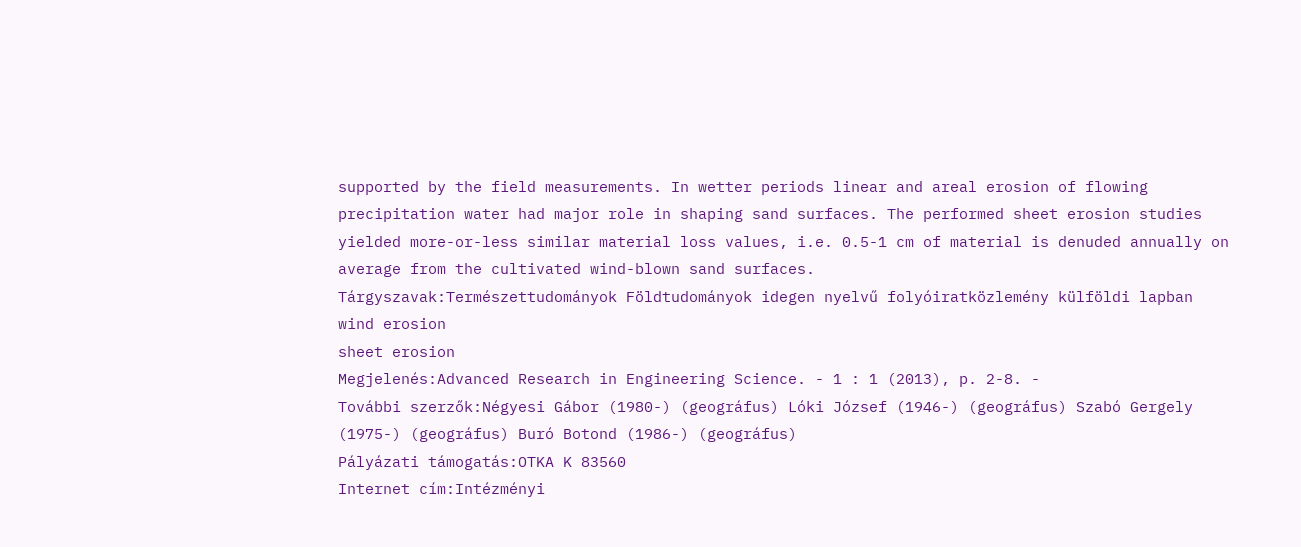supported by the field measurements. In wetter periods linear and areal erosion of flowing precipitation water had major role in shaping sand surfaces. The performed sheet erosion studies yielded more-or-less similar material loss values, i.e. 0.5-1 cm of material is denuded annually on average from the cultivated wind-blown sand surfaces.
Tárgyszavak:Természettudományok Földtudományok idegen nyelvű folyóiratközlemény külföldi lapban
wind erosion
sheet erosion
Megjelenés:Advanced Research in Engineering Science. - 1 : 1 (2013), p. 2-8. -
További szerzők:Négyesi Gábor (1980-) (geográfus) Lóki József (1946-) (geográfus) Szabó Gergely (1975-) (geográfus) Buró Botond (1986-) (geográfus)
Pályázati támogatás:OTKA K 83560
Internet cím:Intézményi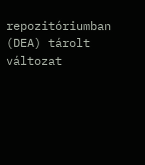repozitóriumban (DEA) tárolt változat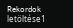Rekordok letöltése1